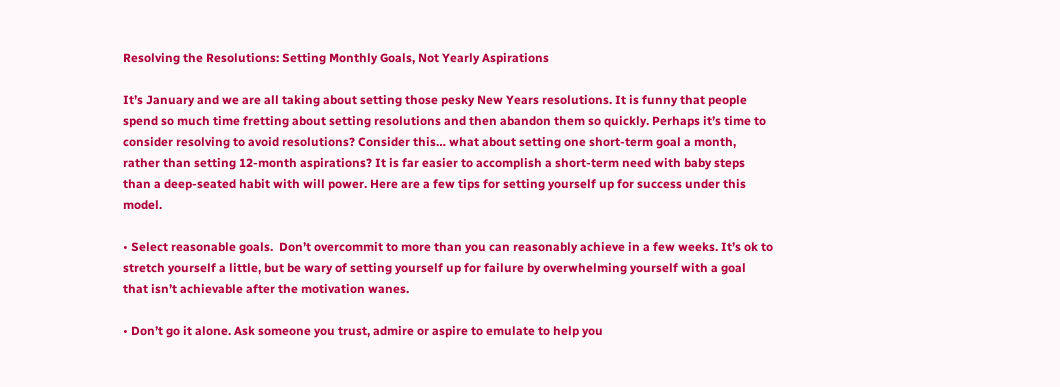Resolving the Resolutions: Setting Monthly Goals, Not Yearly Aspirations

It’s January and we are all taking about setting those pesky New Years resolutions. It is funny that people spend so much time fretting about setting resolutions and then abandon them so quickly. Perhaps it’s time to consider resolving to avoid resolutions? Consider this… what about setting one short-term goal a month, rather than setting 12-month aspirations? It is far easier to accomplish a short-term need with baby steps than a deep-seated habit with will power. Here are a few tips for setting yourself up for success under this model.

• Select reasonable goals.  Don’t overcommit to more than you can reasonably achieve in a few weeks. It’s ok to stretch yourself a little, but be wary of setting yourself up for failure by overwhelming yourself with a goal that isn’t achievable after the motivation wanes.

• Don’t go it alone. Ask someone you trust, admire or aspire to emulate to help you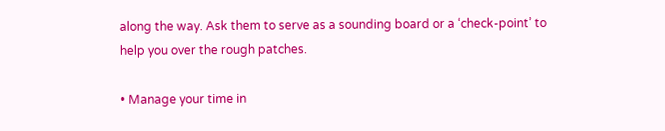along the way. Ask them to serve as a sounding board or a ‘check-point’ to help you over the rough patches.

• Manage your time in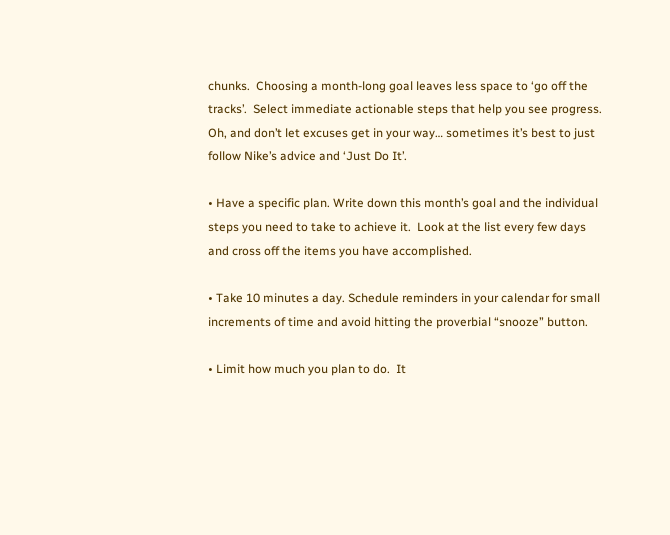chunks.  Choosing a month-long goal leaves less space to ‘go off the tracks’.  Select immediate actionable steps that help you see progress.  Oh, and don’t let excuses get in your way… sometimes it’s best to just follow Nike’s advice and ‘Just Do It’.

• Have a specific plan. Write down this month’s goal and the individual steps you need to take to achieve it.  Look at the list every few days and cross off the items you have accomplished.

• Take 10 minutes a day. Schedule reminders in your calendar for small increments of time and avoid hitting the proverbial “snooze” button.

• Limit how much you plan to do.  It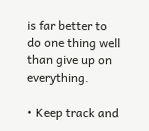is far better to do one thing well than give up on everything.

• Keep track and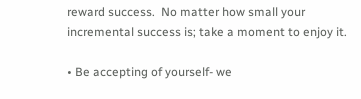reward success.  No matter how small your incremental success is; take a moment to enjoy it.

• Be accepting of yourself- we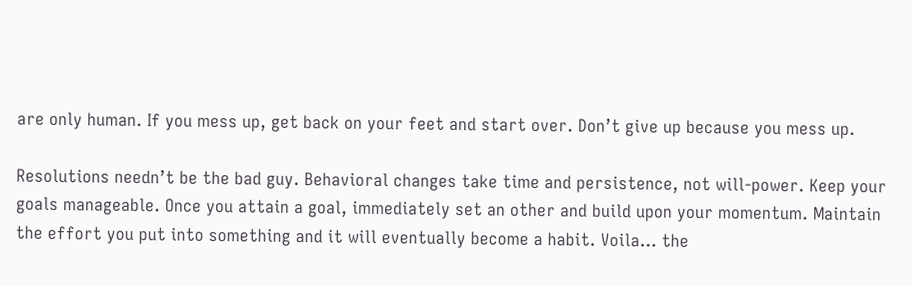are only human. If you mess up, get back on your feet and start over. Don’t give up because you mess up.

Resolutions needn’t be the bad guy. Behavioral changes take time and persistence, not will-power. Keep your goals manageable. Once you attain a goal, immediately set an other and build upon your momentum. Maintain the effort you put into something and it will eventually become a habit. Voila… the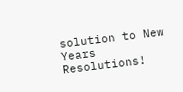solution to New Years Resolutions!